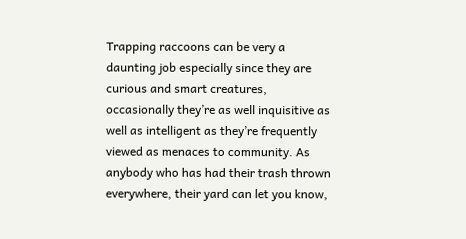Trapping raccoons can be very a daunting job especially since they are curious and smart creatures, occasionally they’re as well inquisitive as well as intelligent as they’re frequently viewed as menaces to community. As anybody who has had their trash thrown everywhere, their yard can let you know,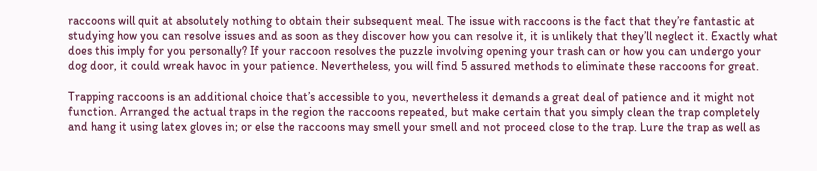raccoons will quit at absolutely nothing to obtain their subsequent meal. The issue with raccoons is the fact that they’re fantastic at studying how you can resolve issues and as soon as they discover how you can resolve it, it is unlikely that they’ll neglect it. Exactly what does this imply for you personally? If your raccoon resolves the puzzle involving opening your trash can or how you can undergo your dog door, it could wreak havoc in your patience. Nevertheless, you will find 5 assured methods to eliminate these raccoons for great.

Trapping raccoons is an additional choice that’s accessible to you, nevertheless it demands a great deal of patience and it might not function. Arranged the actual traps in the region the raccoons repeated, but make certain that you simply clean the trap completely and hang it using latex gloves in; or else the raccoons may smell your smell and not proceed close to the trap. Lure the trap as well as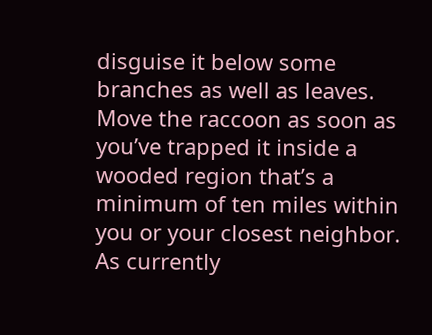disguise it below some branches as well as leaves. Move the raccoon as soon as you’ve trapped it inside a wooded region that’s a minimum of ten miles within you or your closest neighbor. As currently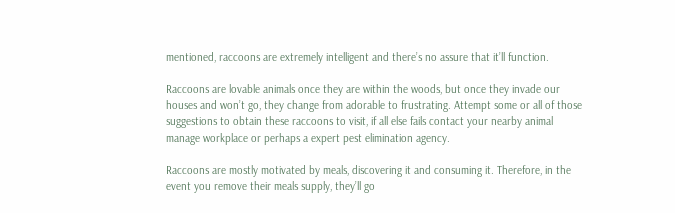mentioned, raccoons are extremely intelligent and there’s no assure that it’ll function.

Raccoons are lovable animals once they are within the woods, but once they invade our houses and won’t go, they change from adorable to frustrating. Attempt some or all of those suggestions to obtain these raccoons to visit, if all else fails contact your nearby animal manage workplace or perhaps a expert pest elimination agency.

Raccoons are mostly motivated by meals, discovering it and consuming it. Therefore, in the event you remove their meals supply, they’ll go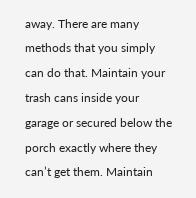away. There are many methods that you simply can do that. Maintain your trash cans inside your garage or secured below the porch exactly where they can’t get them. Maintain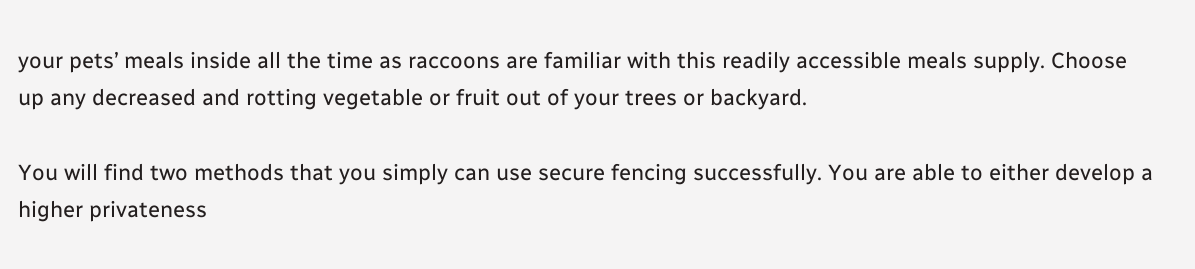your pets’ meals inside all the time as raccoons are familiar with this readily accessible meals supply. Choose up any decreased and rotting vegetable or fruit out of your trees or backyard.

You will find two methods that you simply can use secure fencing successfully. You are able to either develop a higher privateness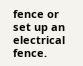fence or set up an electrical fence.